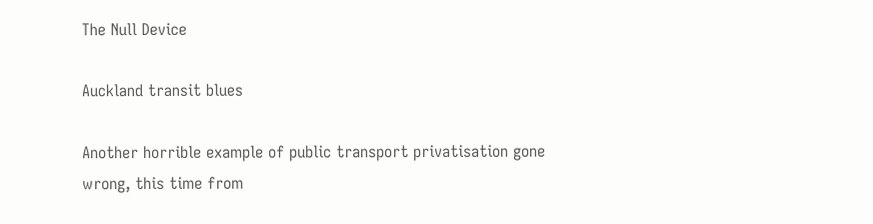The Null Device

Auckland transit blues

Another horrible example of public transport privatisation gone wrong, this time from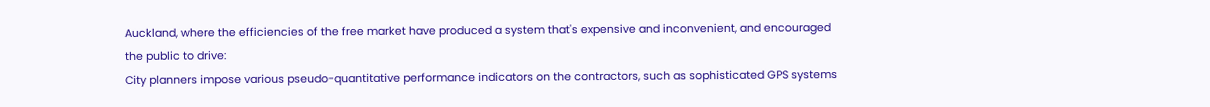Auckland, where the efficiencies of the free market have produced a system that's expensive and inconvenient, and encouraged the public to drive:
City planners impose various pseudo-quantitative performance indicators on the contractors, such as sophisticated GPS systems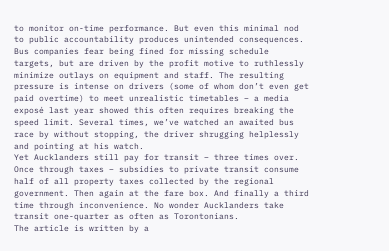to monitor on-time performance. But even this minimal nod to public accountability produces unintended consequences. Bus companies fear being fined for missing schedule targets, but are driven by the profit motive to ruthlessly minimize outlays on equipment and staff. The resulting pressure is intense on drivers (some of whom don’t even get paid overtime) to meet unrealistic timetables – a media exposé last year showed this often requires breaking the speed limit. Several times, we’ve watched an awaited bus race by without stopping, the driver shrugging helplessly and pointing at his watch.
Yet Aucklanders still pay for transit – three times over. Once through taxes – subsidies to private transit consume half of all property taxes collected by the regional government. Then again at the fare box. And finally a third time through inconvenience. No wonder Aucklanders take transit one-quarter as often as Torontonians.
The article is written by a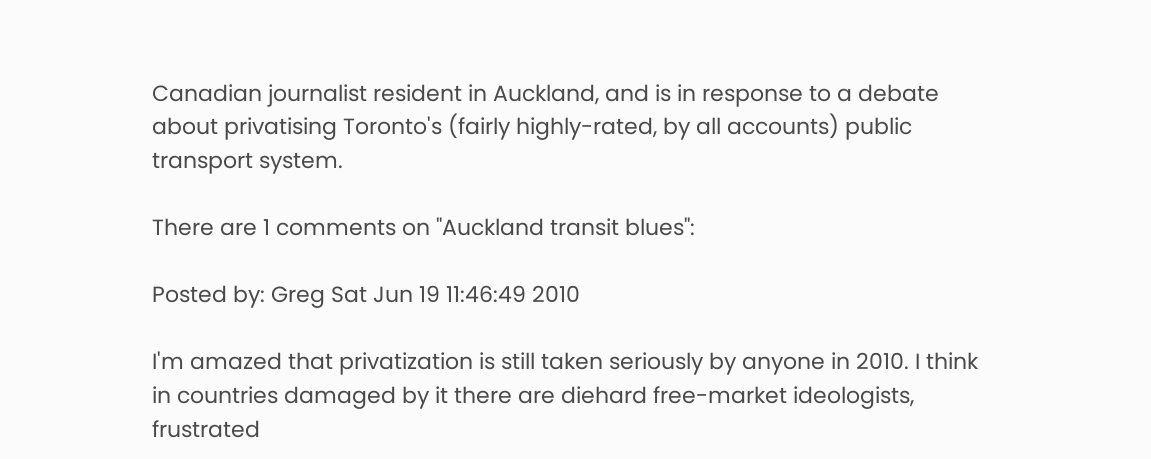Canadian journalist resident in Auckland, and is in response to a debate about privatising Toronto's (fairly highly-rated, by all accounts) public transport system.

There are 1 comments on "Auckland transit blues":

Posted by: Greg Sat Jun 19 11:46:49 2010

I'm amazed that privatization is still taken seriously by anyone in 2010. I think in countries damaged by it there are diehard free-market ideologists, frustrated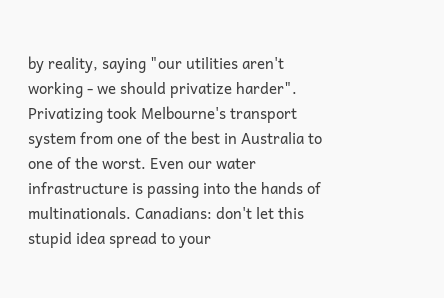by reality, saying "our utilities aren't working - we should privatize harder". Privatizing took Melbourne's transport system from one of the best in Australia to one of the worst. Even our water infrastructure is passing into the hands of multinationals. Canadians: don't let this stupid idea spread to your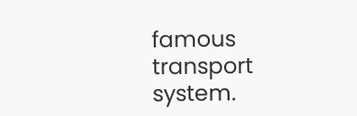famous transport system.